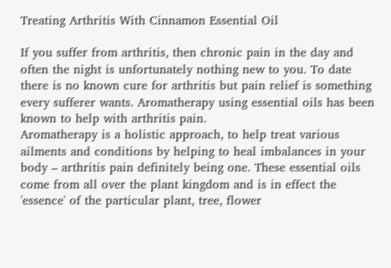Treating Arthritis With Cinnamon Essential Oil

If you suffer from arthritis, then chronic pain in the day and often the night is unfortunately nothing new to you. To date there is no known cure for arthritis but pain relief is something every sufferer wants. Aromatherapy using essential oils has been known to help with arthritis pain.
Aromatherapy is a holistic approach, to help treat various ailments and conditions by helping to heal imbalances in your body – arthritis pain definitely being one. These essential oils come from all over the plant kingdom and is in effect the 'essence' of the particular plant, tree, flower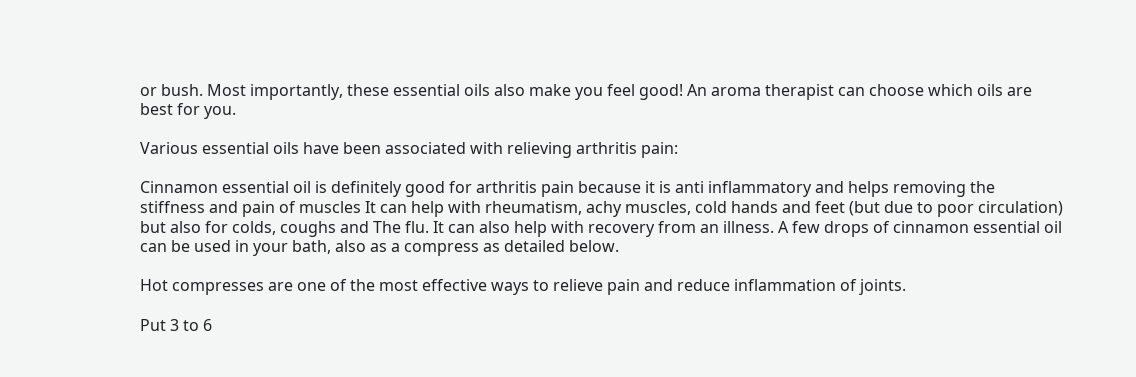or bush. Most importantly, these essential oils also make you feel good! An aroma therapist can choose which oils are best for you.

Various essential oils have been associated with relieving arthritis pain:

Cinnamon essential oil is definitely good for arthritis pain because it is anti inflammatory and helps removing the stiffness and pain of muscles It can help with rheumatism, achy muscles, cold hands and feet (but due to poor circulation) but also for colds, coughs and The flu. It can also help with recovery from an illness. A few drops of cinnamon essential oil can be used in your bath, also as a compress as detailed below.

Hot compresses are one of the most effective ways to relieve pain and reduce inflammation of joints.

Put 3 to 6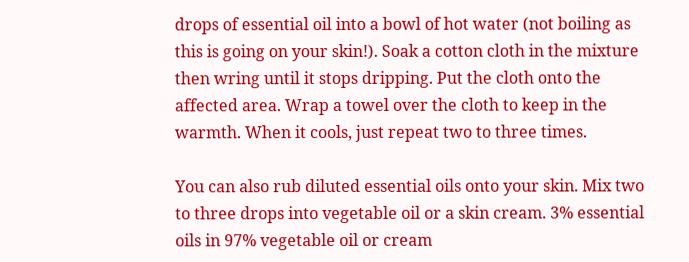drops of essential oil into a bowl of hot water (not boiling as this is going on your skin!). Soak a cotton cloth in the mixture then wring until it stops dripping. Put the cloth onto the affected area. Wrap a towel over the cloth to keep in the warmth. When it cools, just repeat two to three times.

You can also rub diluted essential oils onto your skin. Mix two to three drops into vegetable oil or a skin cream. 3% essential oils in 97% vegetable oil or cream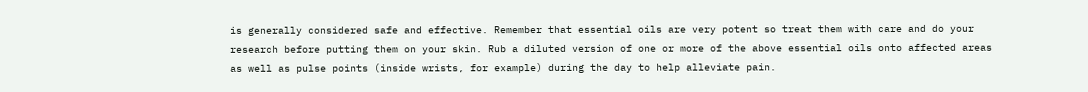is generally considered safe and effective. Remember that essential oils are very potent so treat them with care and do your research before putting them on your skin. Rub a diluted version of one or more of the above essential oils onto affected areas as well as pulse points (inside wrists, for example) during the day to help alleviate pain.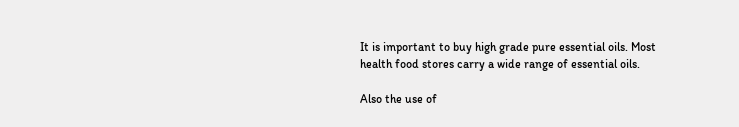It is important to buy high grade pure essential oils. Most health food stores carry a wide range of essential oils.

Also the use of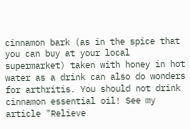cinnamon bark (as in the spice that you can buy at your local supermarket) taken with honey in hot water as a drink can also do wonders for arthritis. You should not drink cinnamon essential oil! See my article "Relieve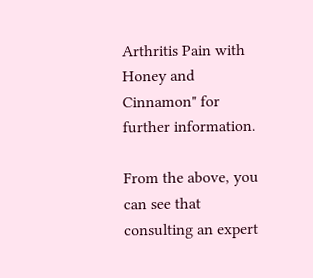Arthritis Pain with Honey and Cinnamon" for further information.

From the above, you can see that consulting an expert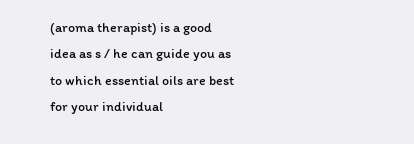(aroma therapist) is a good idea as s / he can guide you as to which essential oils are best for your individual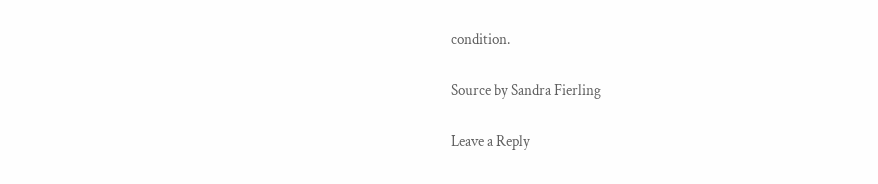condition.

Source by Sandra Fierling

Leave a Reply